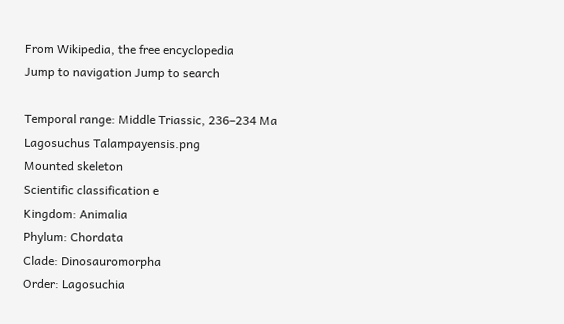From Wikipedia, the free encyclopedia
Jump to navigation Jump to search

Temporal range: Middle Triassic, 236–234 Ma
Lagosuchus Talampayensis.png
Mounted skeleton
Scientific classification e
Kingdom: Animalia
Phylum: Chordata
Clade: Dinosauromorpha
Order: Lagosuchia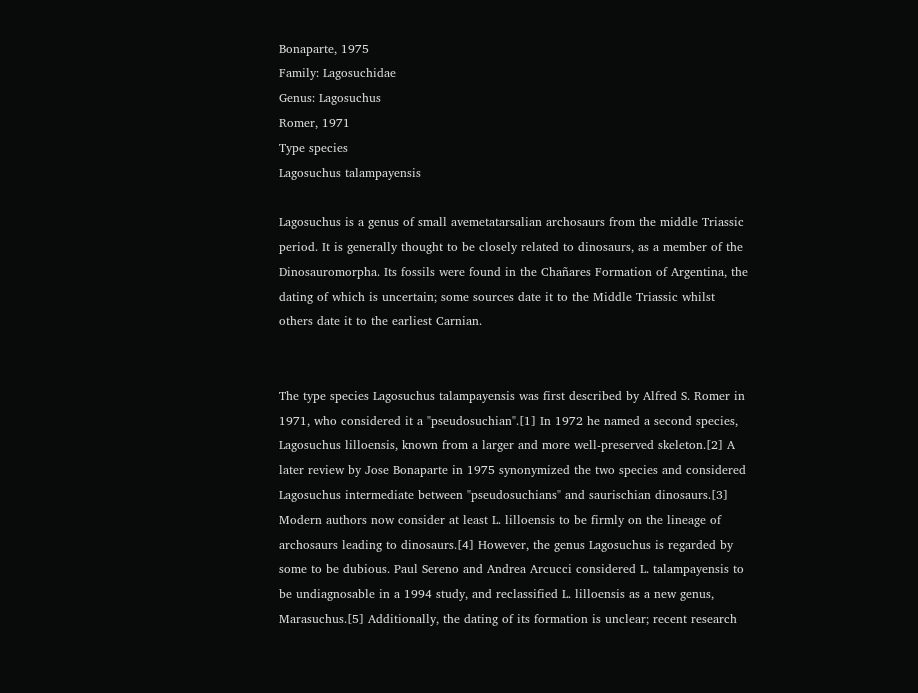Bonaparte, 1975
Family: Lagosuchidae
Genus: Lagosuchus
Romer, 1971
Type species
Lagosuchus talampayensis

Lagosuchus is a genus of small avemetatarsalian archosaurs from the middle Triassic period. It is generally thought to be closely related to dinosaurs, as a member of the Dinosauromorpha. Its fossils were found in the Chañares Formation of Argentina, the dating of which is uncertain; some sources date it to the Middle Triassic whilst others date it to the earliest Carnian.


The type species Lagosuchus talampayensis was first described by Alfred S. Romer in 1971, who considered it a "pseudosuchian".[1] In 1972 he named a second species, Lagosuchus lilloensis, known from a larger and more well-preserved skeleton.[2] A later review by Jose Bonaparte in 1975 synonymized the two species and considered Lagosuchus intermediate between "pseudosuchians" and saurischian dinosaurs.[3] Modern authors now consider at least L. lilloensis to be firmly on the lineage of archosaurs leading to dinosaurs.[4] However, the genus Lagosuchus is regarded by some to be dubious. Paul Sereno and Andrea Arcucci considered L. talampayensis to be undiagnosable in a 1994 study, and reclassified L. lilloensis as a new genus, Marasuchus.[5] Additionally, the dating of its formation is unclear; recent research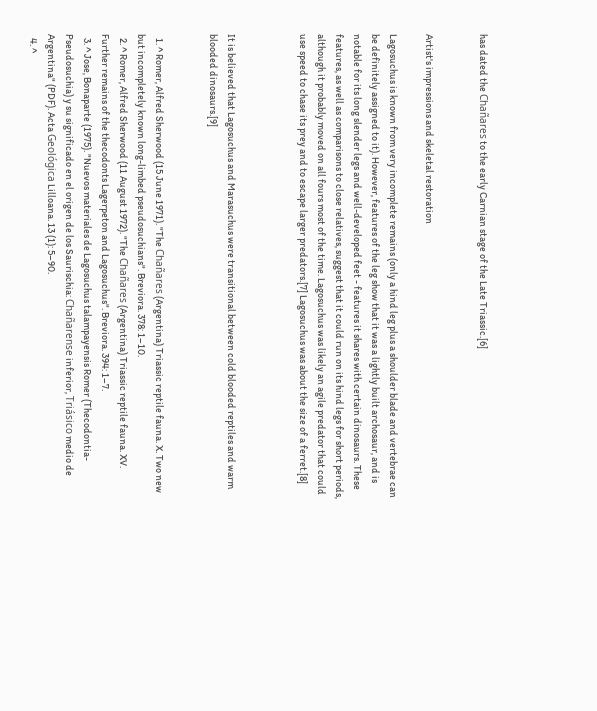has dated the Chañares to the early Carnian stage of the Late Triassic.[6]


Artist's impressions and skeletal restoration

Lagosuchus is known from very incomplete remains (only a hind leg plus a shoulder blade and vertebrae can be definitely assigned to it). However, features of the leg show that it was a lightly built archosaur, and is notable for its long slender legs and well-developed feet - features it shares with certain dinosaurs. These features, as well as comparisons to close relatives, suggest that it could run on its hind legs for short periods, although it probably moved on all fours most of the time. Lagosuchus was likely an agile predator that could use speed to chase its prey and to escape larger predators.[7] Lagosuchus was about the size of a ferret.[8]



It is believed that Lagosuchus and Marasuchus were transitional between cold blooded reptiles and warm blooded dinosaurs.[9]


  1. ^ Romer, Alfred Sherwood (15 June 1971). "The Chañares (Argentina) Triassic reptile fauna. X. Two new but incompletely known long-limbed pseudosuchians". Breviora. 378: 1–10.
  2. ^ Romer, Alfred Sherwood (11 August 1972). "The Chañares (Argentina) Triassic reptile fauna. XV. Further remains of the thecodonts Lagerpeton and Lagosuchus". Breviora. 394: 1–7.
  3. ^ Jose, Bonaparte (1975). "Nuevos materiales de Lagosuchus talampayensis Romer (Thecodontia-Pseudosuchia) y su significado en el origen de los Saurischia: Chañarense inferior, Triásico medio de Argentina" (PDF). Acta Geológica Lilloana. 13 (1): 5–90.
  4. ^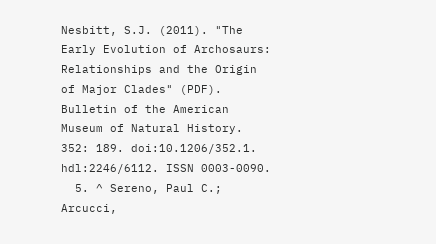Nesbitt, S.J. (2011). "The Early Evolution of Archosaurs: Relationships and the Origin of Major Clades" (PDF). Bulletin of the American Museum of Natural History. 352: 189. doi:10.1206/352.1. hdl:2246/6112. ISSN 0003-0090.
  5. ^ Sereno, Paul C.; Arcucci,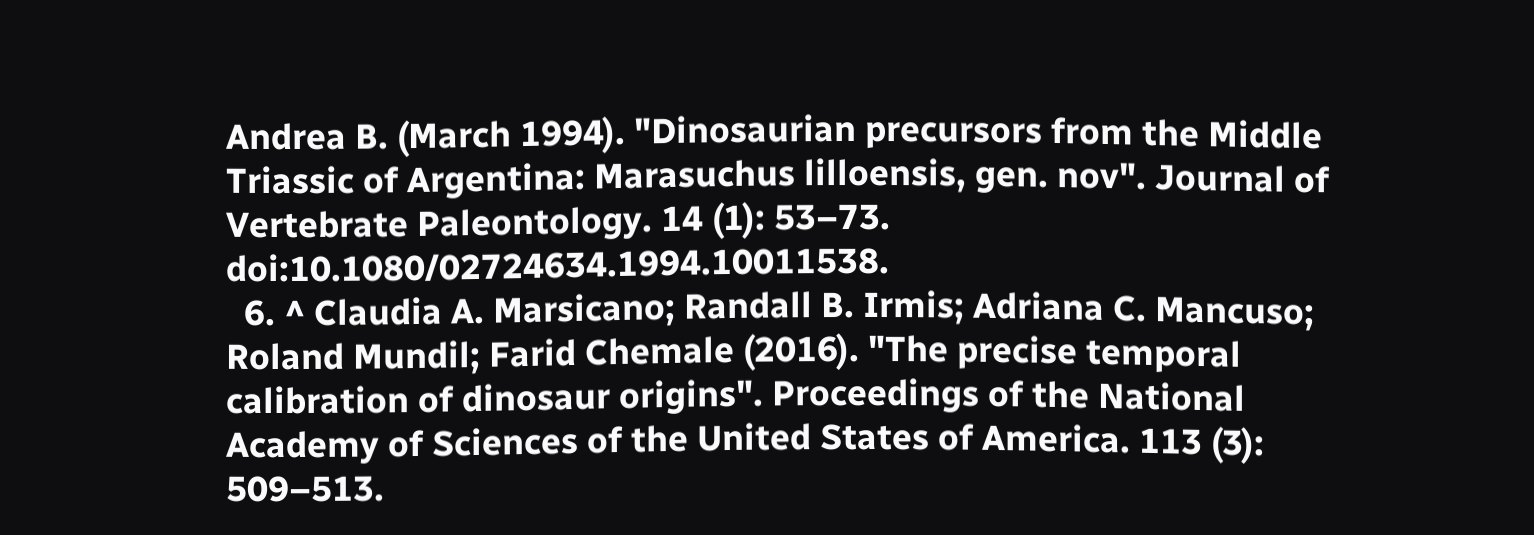Andrea B. (March 1994). "Dinosaurian precursors from the Middle Triassic of Argentina: Marasuchus lilloensis, gen. nov". Journal of Vertebrate Paleontology. 14 (1): 53–73. doi:10.1080/02724634.1994.10011538.
  6. ^ Claudia A. Marsicano; Randall B. Irmis; Adriana C. Mancuso; Roland Mundil; Farid Chemale (2016). "The precise temporal calibration of dinosaur origins". Proceedings of the National Academy of Sciences of the United States of America. 113 (3): 509–513.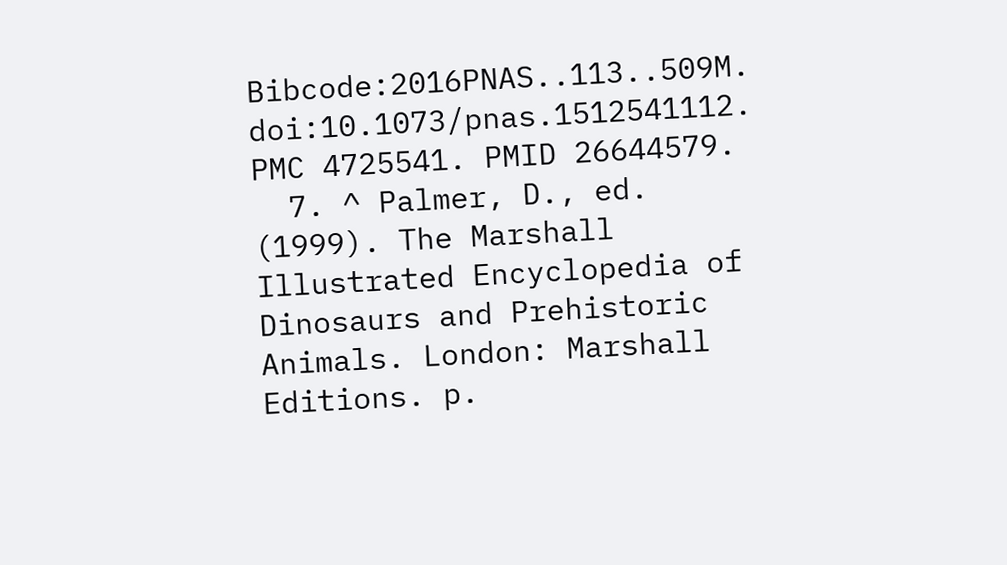Bibcode:2016PNAS..113..509M. doi:10.1073/pnas.1512541112. PMC 4725541. PMID 26644579.
  7. ^ Palmer, D., ed. (1999). The Marshall Illustrated Encyclopedia of Dinosaurs and Prehistoric Animals. London: Marshall Editions. p.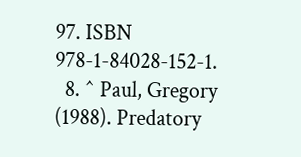97. ISBN 978-1-84028-152-1.
  8. ^ Paul, Gregory (1988). Predatory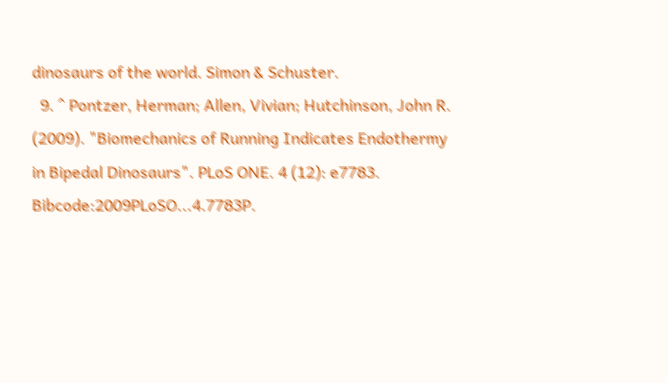dinosaurs of the world. Simon & Schuster.
  9. ^ Pontzer, Herman; Allen, Vivian; Hutchinson, John R. (2009). "Biomechanics of Running Indicates Endothermy in Bipedal Dinosaurs". PLoS ONE. 4 (12): e7783. Bibcode:2009PLoSO...4.7783P.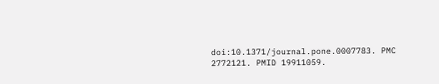doi:10.1371/journal.pone.0007783. PMC 2772121. PMID 19911059.